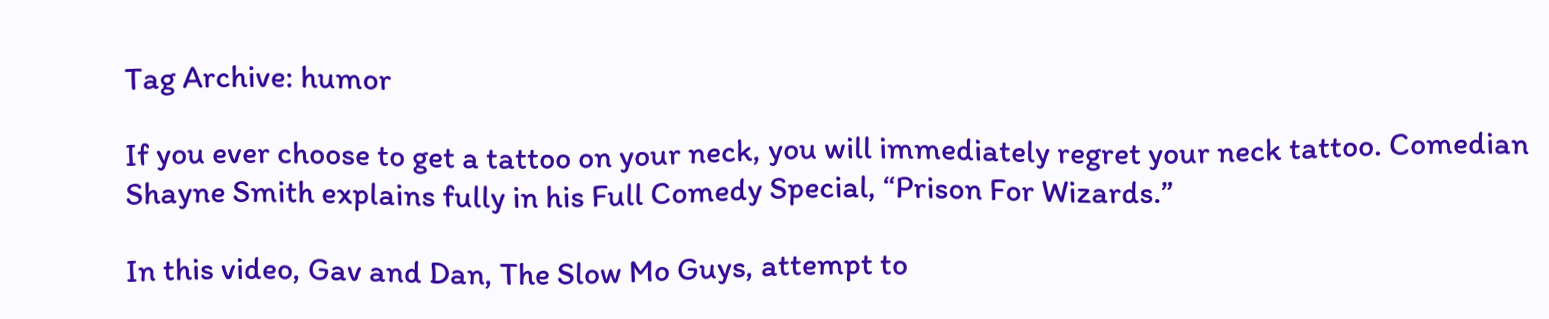Tag Archive: humor

If you ever choose to get a tattoo on your neck, you will immediately regret your neck tattoo. Comedian Shayne Smith explains fully in his Full Comedy Special, “Prison For Wizards.”

In this video, Gav and Dan, The Slow Mo Guys, attempt to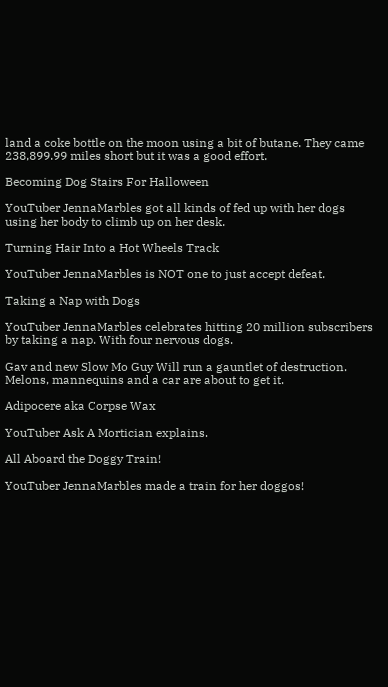land a coke bottle on the moon using a bit of butane. They came 238,899.99 miles short but it was a good effort.

Becoming Dog Stairs For Halloween

YouTuber JennaMarbles got all kinds of fed up with her dogs using her body to climb up on her desk.

Turning Hair Into a Hot Wheels Track

YouTuber JennaMarbles is NOT one to just accept defeat.

Taking a Nap with Dogs

YouTuber JennaMarbles celebrates hitting 20 million subscribers by taking a nap. With four nervous dogs.

Gav and new Slow Mo Guy Will run a gauntlet of destruction. Melons, mannequins and a car are about to get it.

Adipocere aka Corpse Wax

YouTuber Ask A Mortician explains.

All Aboard the Doggy Train!

YouTuber JennaMarbles made a train for her doggos!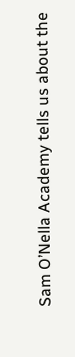Sam O’Nella Academy tells us about the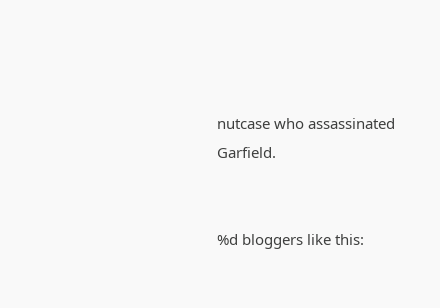nutcase who assassinated Garfield.


%d bloggers like this: